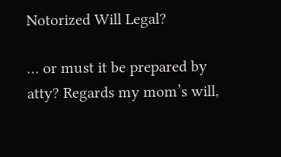Notorized Will Legal?

… or must it be prepared by atty? Regards my mom’s will,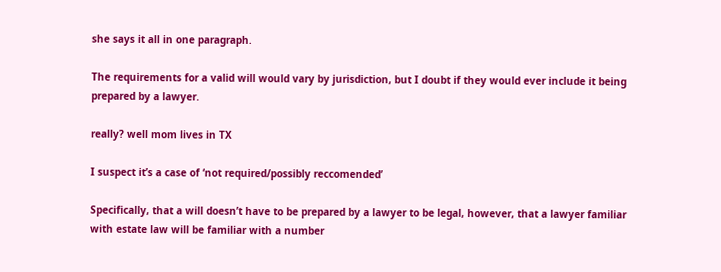she says it all in one paragraph.

The requirements for a valid will would vary by jurisdiction, but I doubt if they would ever include it being prepared by a lawyer.

really? well mom lives in TX

I suspect it’s a case of ‘not required/possibly reccomended’

Specifically, that a will doesn’t have to be prepared by a lawyer to be legal, however, that a lawyer familiar with estate law will be familiar with a number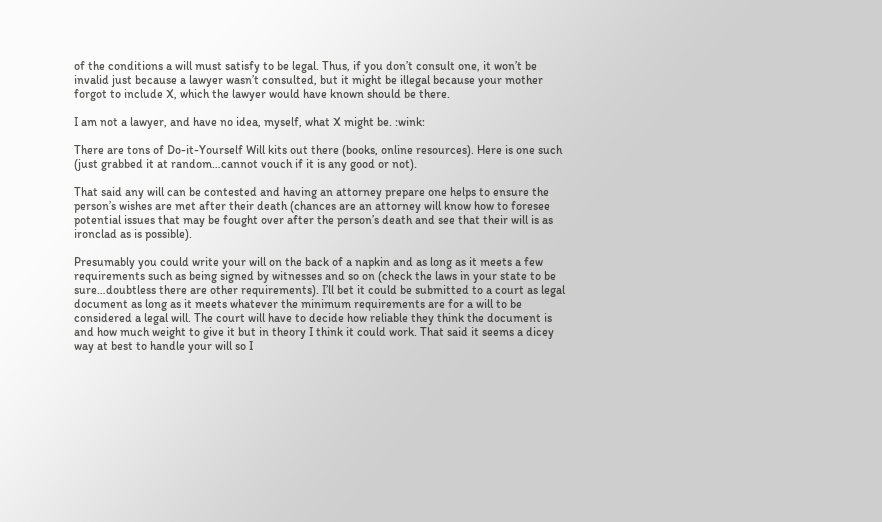of the conditions a will must satisfy to be legal. Thus, if you don’t consult one, it won’t be invalid just because a lawyer wasn’t consulted, but it might be illegal because your mother forgot to include X, which the lawyer would have known should be there.

I am not a lawyer, and have no idea, myself, what X might be. :wink:

There are tons of Do-it-Yourself Will kits out there (books, online resources). Here is one such (just grabbed it at random…cannot vouch if it is any good or not).

That said any will can be contested and having an attorney prepare one helps to ensure the person’s wishes are met after their death (chances are an attorney will know how to foresee potential issues that may be fought over after the person’s death and see that their will is as ironclad as is possible).

Presumably you could write your will on the back of a napkin and as long as it meets a few requirements such as being signed by witnesses and so on (check the laws in your state to be sure…doubtless there are other requirements). I’ll bet it could be submitted to a court as legal document as long as it meets whatever the minimum requirements are for a will to be considered a legal will. The court will have to decide how reliable they think the document is and how much weight to give it but in theory I think it could work. That said it seems a dicey way at best to handle your will so I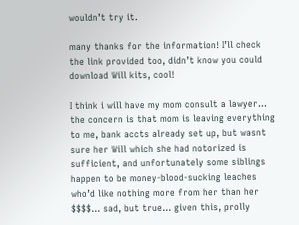wouldn’t try it.

many thanks for the information! I’ll check the link provided too, didn’t know you could download Will kits, cool!

I think i will have my mom consult a lawyer… the concern is that mom is leaving everything to me, bank accts already set up, but wasnt sure her Will which she had notorized is sufficient, and unfortunately some siblings happen to be money-blood-sucking leaches who’d like nothing more from her than her $$$$… sad, but true… given this, prolly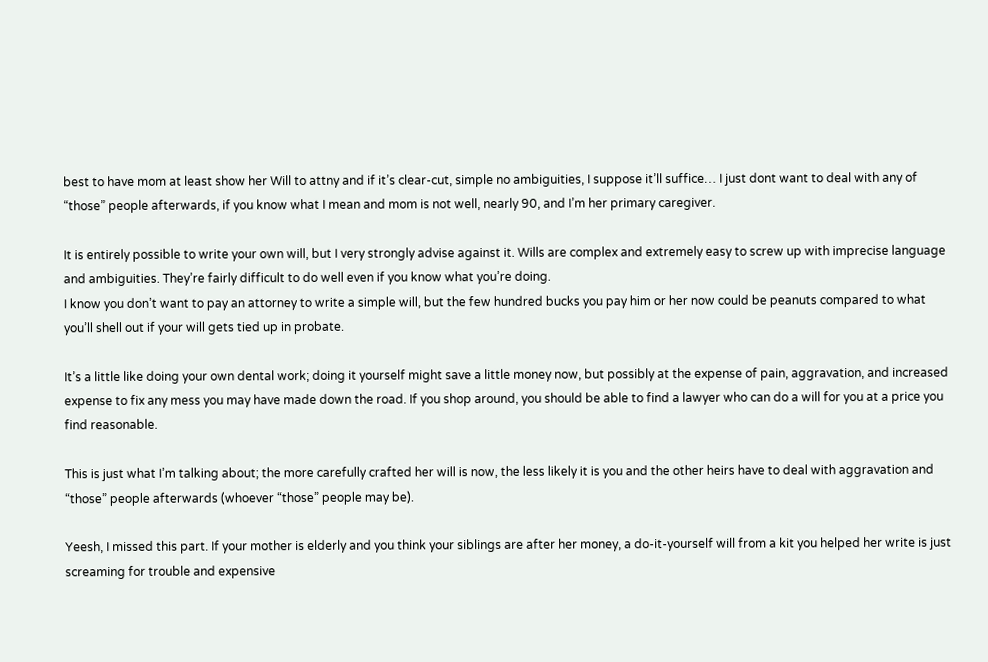best to have mom at least show her Will to attny and if it’s clear-cut, simple no ambiguities, I suppose it’ll suffice… I just dont want to deal with any of “those” people afterwards, if you know what I mean and mom is not well, nearly 90, and I’m her primary caregiver.

It is entirely possible to write your own will, but I very strongly advise against it. Wills are complex and extremely easy to screw up with imprecise language and ambiguities. They’re fairly difficult to do well even if you know what you’re doing.
I know you don’t want to pay an attorney to write a simple will, but the few hundred bucks you pay him or her now could be peanuts compared to what you’ll shell out if your will gets tied up in probate.

It’s a little like doing your own dental work; doing it yourself might save a little money now, but possibly at the expense of pain, aggravation, and increased expense to fix any mess you may have made down the road. If you shop around, you should be able to find a lawyer who can do a will for you at a price you find reasonable.

This is just what I’m talking about; the more carefully crafted her will is now, the less likely it is you and the other heirs have to deal with aggravation and “those” people afterwards (whoever “those” people may be).

Yeesh, I missed this part. If your mother is elderly and you think your siblings are after her money, a do-it-yourself will from a kit you helped her write is just screaming for trouble and expensive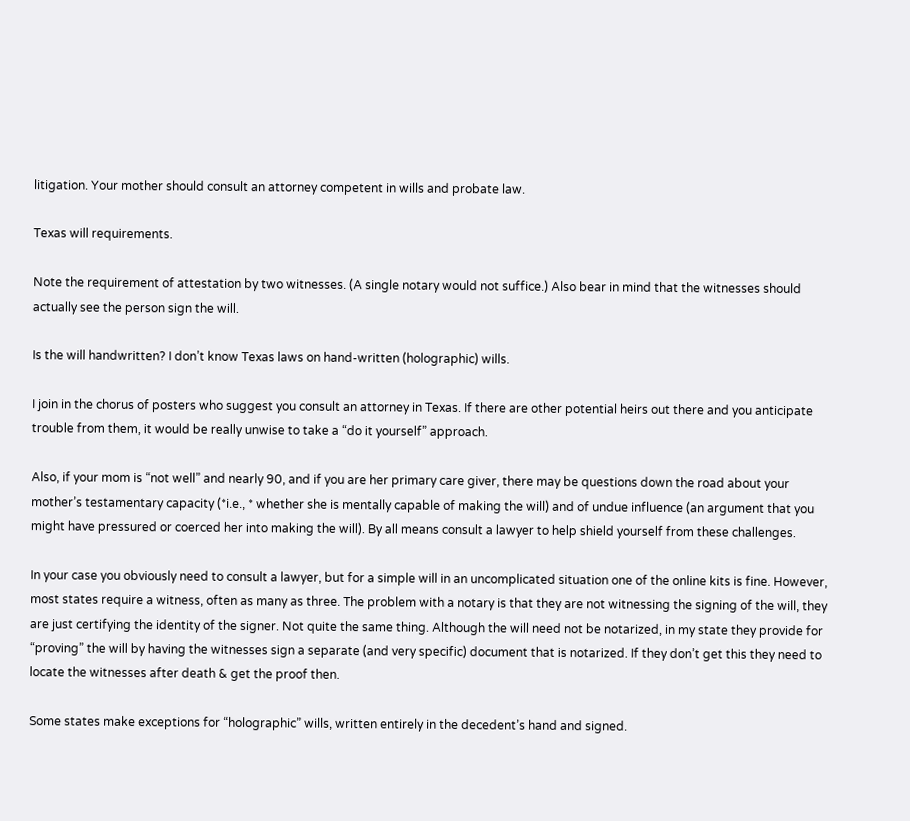litigation. Your mother should consult an attorney competent in wills and probate law.

Texas will requirements.

Note the requirement of attestation by two witnesses. (A single notary would not suffice.) Also bear in mind that the witnesses should actually see the person sign the will.

Is the will handwritten? I don’t know Texas laws on hand-written (holographic) wills.

I join in the chorus of posters who suggest you consult an attorney in Texas. If there are other potential heirs out there and you anticipate trouble from them, it would be really unwise to take a “do it yourself” approach.

Also, if your mom is “not well” and nearly 90, and if you are her primary care giver, there may be questions down the road about your mother’s testamentary capacity (*i.e., * whether she is mentally capable of making the will) and of undue influence (an argument that you might have pressured or coerced her into making the will). By all means consult a lawyer to help shield yourself from these challenges.

In your case you obviously need to consult a lawyer, but for a simple will in an uncomplicated situation one of the online kits is fine. However, most states require a witness, often as many as three. The problem with a notary is that they are not witnessing the signing of the will, they are just certifying the identity of the signer. Not quite the same thing. Although the will need not be notarized, in my state they provide for “proving” the will by having the witnesses sign a separate (and very specific) document that is notarized. If they don’t get this they need to locate the witnesses after death & get the proof then.

Some states make exceptions for “holographic” wills, written entirely in the decedent’s hand and signed.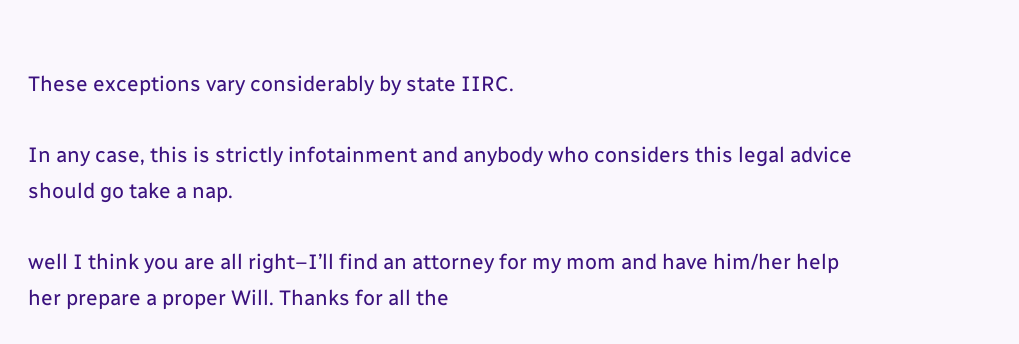These exceptions vary considerably by state IIRC.

In any case, this is strictly infotainment and anybody who considers this legal advice should go take a nap.

well I think you are all right–I’ll find an attorney for my mom and have him/her help her prepare a proper Will. Thanks for all the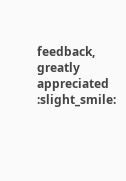feedback, greatly appreciated :slight_smile: